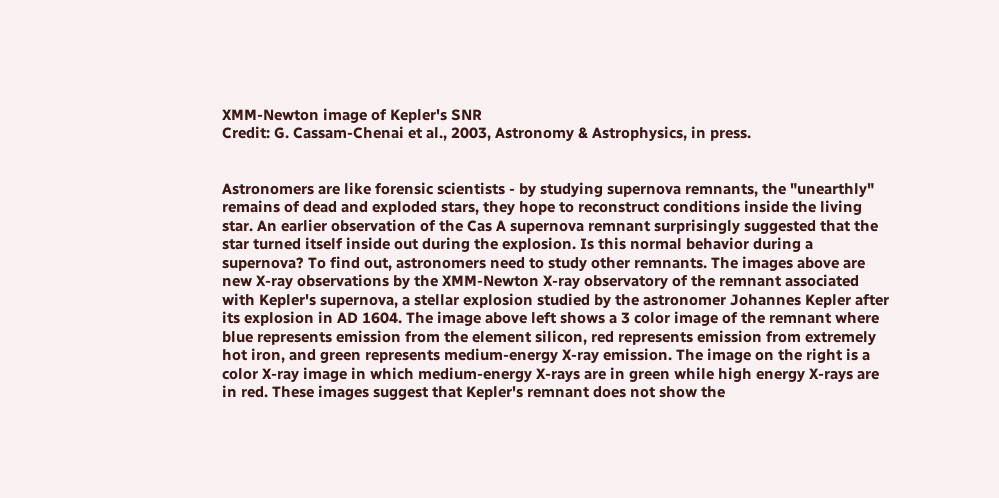XMM-Newton image of Kepler's SNR
Credit: G. Cassam-Chenai et al., 2003, Astronomy & Astrophysics, in press.


Astronomers are like forensic scientists - by studying supernova remnants, the "unearthly" remains of dead and exploded stars, they hope to reconstruct conditions inside the living star. An earlier observation of the Cas A supernova remnant surprisingly suggested that the star turned itself inside out during the explosion. Is this normal behavior during a supernova? To find out, astronomers need to study other remnants. The images above are new X-ray observations by the XMM-Newton X-ray observatory of the remnant associated with Kepler's supernova, a stellar explosion studied by the astronomer Johannes Kepler after its explosion in AD 1604. The image above left shows a 3 color image of the remnant where blue represents emission from the element silicon, red represents emission from extremely hot iron, and green represents medium-energy X-ray emission. The image on the right is a color X-ray image in which medium-energy X-rays are in green while high energy X-rays are in red. These images suggest that Kepler's remnant does not show the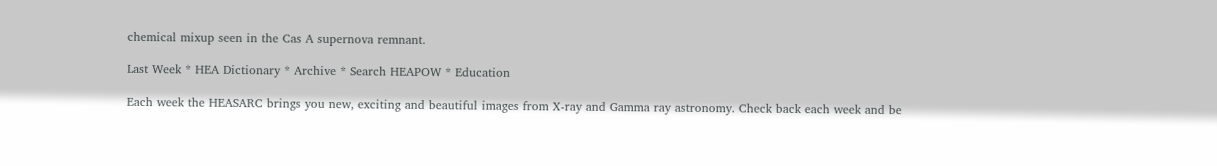chemical mixup seen in the Cas A supernova remnant.

Last Week * HEA Dictionary * Archive * Search HEAPOW * Education

Each week the HEASARC brings you new, exciting and beautiful images from X-ray and Gamma ray astronomy. Check back each week and be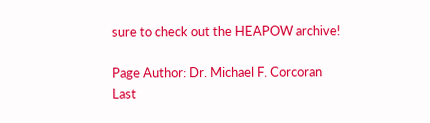sure to check out the HEAPOW archive!

Page Author: Dr. Michael F. Corcoran
Last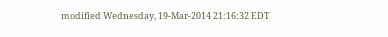modified Wednesday, 19-Mar-2014 21:16:32 EDT